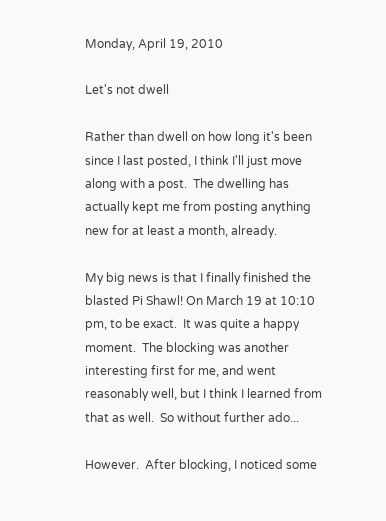Monday, April 19, 2010

Let's not dwell

Rather than dwell on how long it's been since I last posted, I think I'll just move along with a post.  The dwelling has actually kept me from posting anything new for at least a month, already.

My big news is that I finally finished the blasted Pi Shawl! On March 19 at 10:10 pm, to be exact.  It was quite a happy moment.  The blocking was another interesting first for me, and went reasonably well, but I think I learned from that as well.  So without further ado...

However.  After blocking, I noticed some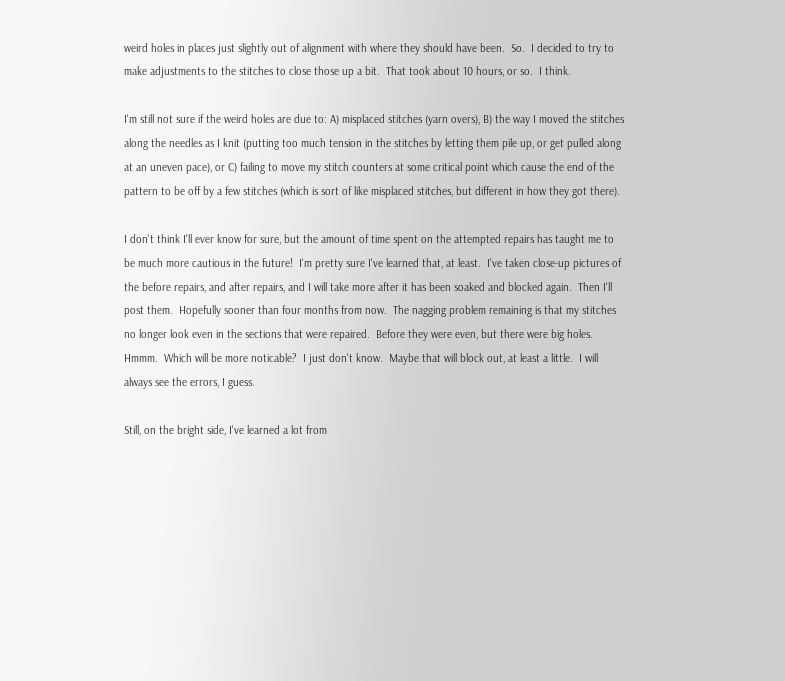weird holes in places just slightly out of alignment with where they should have been.  So.  I decided to try to make adjustments to the stitches to close those up a bit.  That took about 10 hours, or so.  I think.

I'm still not sure if the weird holes are due to: A) misplaced stitches (yarn overs), B) the way I moved the stitches along the needles as I knit (putting too much tension in the stitches by letting them pile up, or get pulled along at an uneven pace), or C) failing to move my stitch counters at some critical point which cause the end of the pattern to be off by a few stitches (which is sort of like misplaced stitches, but different in how they got there).

I don't think I'll ever know for sure, but the amount of time spent on the attempted repairs has taught me to be much more cautious in the future!  I'm pretty sure I've learned that, at least.  I've taken close-up pictures of the before repairs, and after repairs, and I will take more after it has been soaked and blocked again.  Then I'll post them.  Hopefully sooner than four months from now.  The nagging problem remaining is that my stitches no longer look even in the sections that were repaired.  Before they were even, but there were big holes.  Hmmm.  Which will be more noticable?  I just don't know.  Maybe that will block out, at least a little.  I will always see the errors, I guess.

Still, on the bright side, I've learned a lot from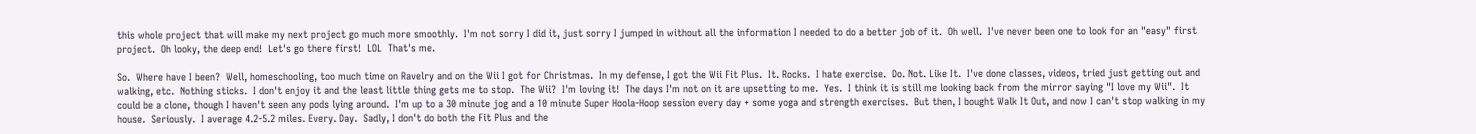this whole project that will make my next project go much more smoothly.  I'm not sorry I did it, just sorry I jumped in without all the information I needed to do a better job of it.  Oh well.  I've never been one to look for an "easy" first project.  Oh looky, the deep end!  Let's go there first!  LOL  That's me.

So.  Where have I been?  Well, homeschooling, too much time on Ravelry and on the Wii I got for Christmas.  In my defense, I got the Wii Fit Plus.  It. Rocks.  I hate exercise.  Do. Not. Like It.  I've done classes, videos, tried just getting out and walking, etc.  Nothing sticks.  I don't enjoy it and the least little thing gets me to stop.  The Wii?  I'm loving it!  The days I'm not on it are upsetting to me.  Yes.  I think it is still me looking back from the mirror saying "I love my Wii".  It could be a clone, though I haven't seen any pods lying around.  I'm up to a 30 minute jog and a 10 minute Super Hoola-Hoop session every day + some yoga and strength exercises.  But then, I bought Walk It Out, and now I can't stop walking in my house.  Seriously.  I average 4.2-5.2 miles. Every. Day.  Sadly, I don't do both the Fit Plus and the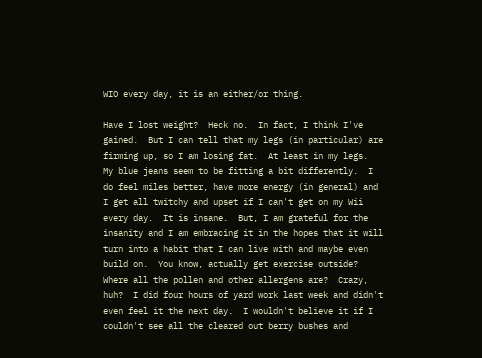WIO every day, it is an either/or thing.

Have I lost weight?  Heck no.  In fact, I think I've gained.  But I can tell that my legs (in particular) are firming up, so I am losing fat.  At least in my legs.  My blue jeans seem to be fitting a bit differently.  I do feel miles better, have more energy (in general) and I get all twitchy and upset if I can't get on my Wii every day.  It is insane.  But, I am grateful for the insanity and I am embracing it in the hopes that it will turn into a habit that I can live with and maybe even build on.  You know, actually get exercise outside?  Where all the pollen and other allergens are?  Crazy, huh?  I did four hours of yard work last week and didn't even feel it the next day.  I wouldn't believe it if I couldn't see all the cleared out berry bushes and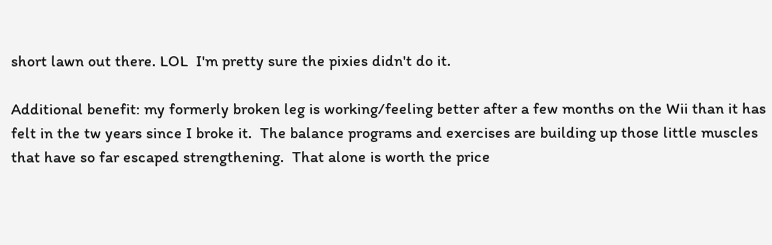short lawn out there. LOL  I'm pretty sure the pixies didn't do it.

Additional benefit: my formerly broken leg is working/feeling better after a few months on the Wii than it has felt in the tw years since I broke it.  The balance programs and exercises are building up those little muscles that have so far escaped strengthening.  That alone is worth the price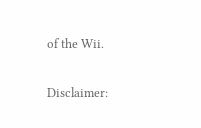of the Wii.

Disclaimer: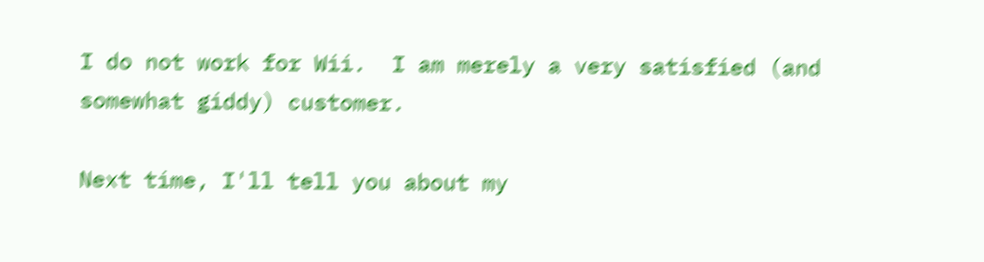I do not work for Wii.  I am merely a very satisfied (and somewhat giddy) customer.

Next time, I'll tell you about my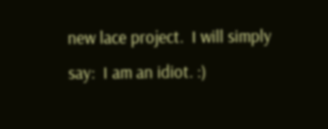new lace project.  I will simply say:  I am an idiot. :)